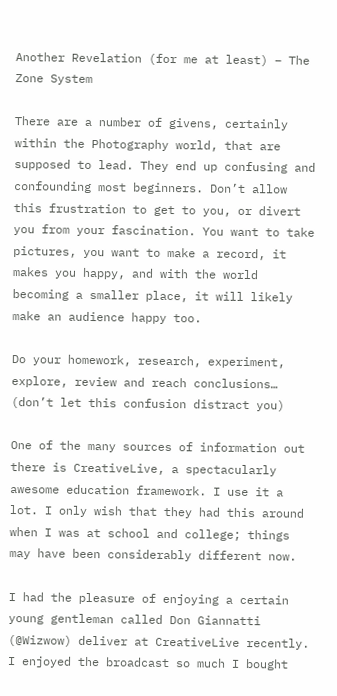Another Revelation (for me at least) – The Zone System

There are a number of givens, certainly within the Photography world, that are supposed to lead. They end up confusing and confounding most beginners. Don’t allow this frustration to get to you, or divert you from your fascination. You want to take pictures, you want to make a record, it makes you happy, and with the world becoming a smaller place, it will likely make an audience happy too.

Do your homework, research, experiment, explore, review and reach conclusions… (don’t let this confusion distract you)

One of the many sources of information out there is CreativeLive, a spectacularly awesome education framework. I use it a lot. I only wish that they had this around when I was at school and college; things may have been considerably different now.

I had the pleasure of enjoying a certain young gentleman called Don Giannatti (@Wizwow) deliver at CreativeLive recently. I enjoyed the broadcast so much I bought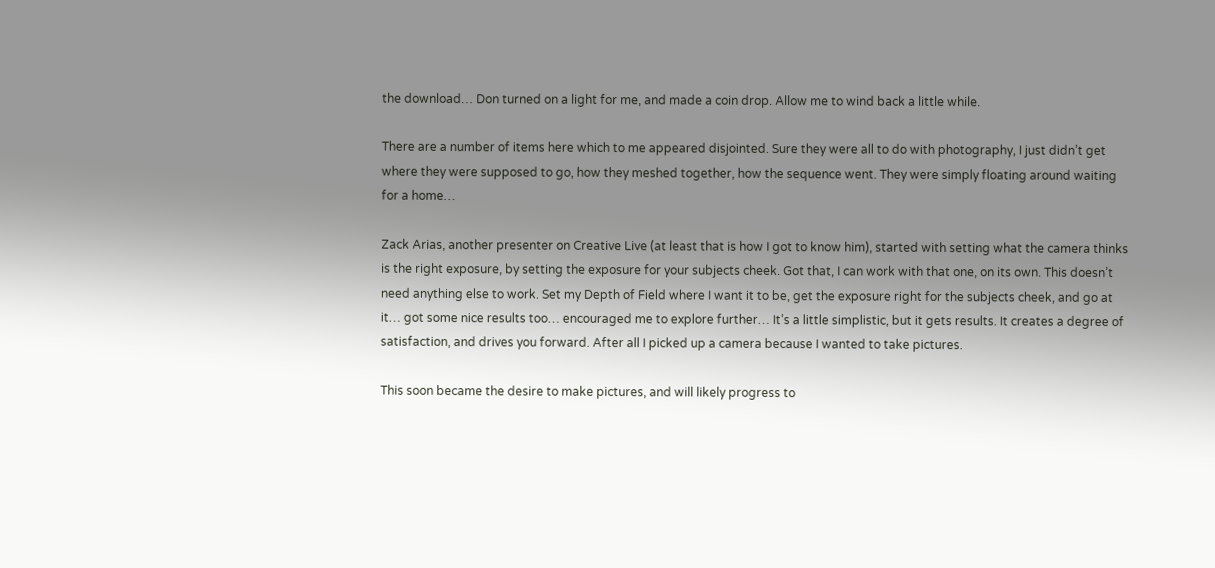the download… Don turned on a light for me, and made a coin drop. Allow me to wind back a little while.

There are a number of items here which to me appeared disjointed. Sure they were all to do with photography, I just didn’t get where they were supposed to go, how they meshed together, how the sequence went. They were simply floating around waiting for a home…

Zack Arias, another presenter on Creative Live (at least that is how I got to know him), started with setting what the camera thinks is the right exposure, by setting the exposure for your subjects cheek. Got that, I can work with that one, on its own. This doesn’t need anything else to work. Set my Depth of Field where I want it to be, get the exposure right for the subjects cheek, and go at it… got some nice results too… encouraged me to explore further… It’s a little simplistic, but it gets results. It creates a degree of satisfaction, and drives you forward. After all I picked up a camera because I wanted to take pictures.

This soon became the desire to make pictures, and will likely progress to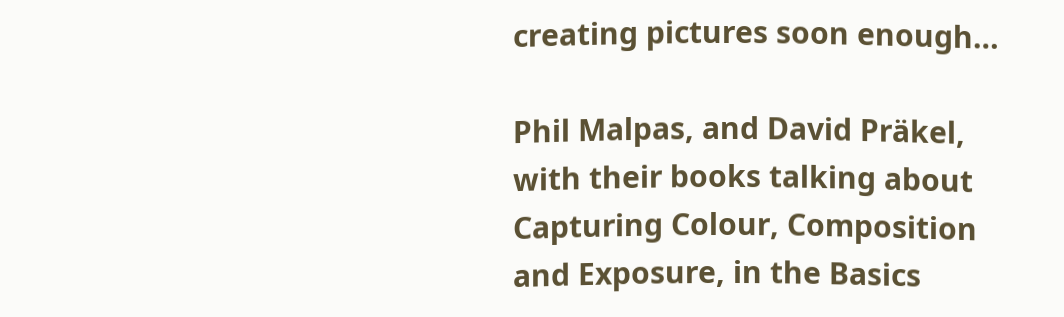creating pictures soon enough…

Phil Malpas, and David Präkel, with their books talking about Capturing Colour, Composition and Exposure, in the Basics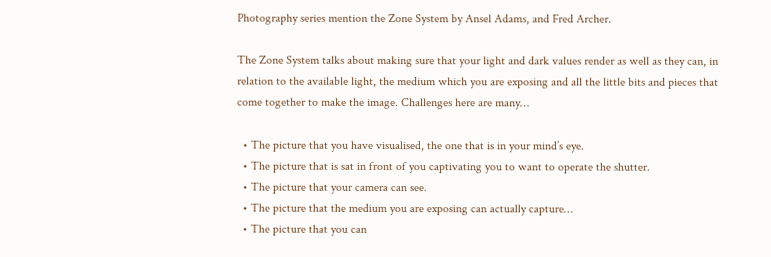Photography series mention the Zone System by Ansel Adams, and Fred Archer.

The Zone System talks about making sure that your light and dark values render as well as they can, in relation to the available light, the medium which you are exposing and all the little bits and pieces that come together to make the image. Challenges here are many…

  • The picture that you have visualised, the one that is in your mind’s eye.
  • The picture that is sat in front of you captivating you to want to operate the shutter.
  • The picture that your camera can see.
  • The picture that the medium you are exposing can actually capture…
  • The picture that you can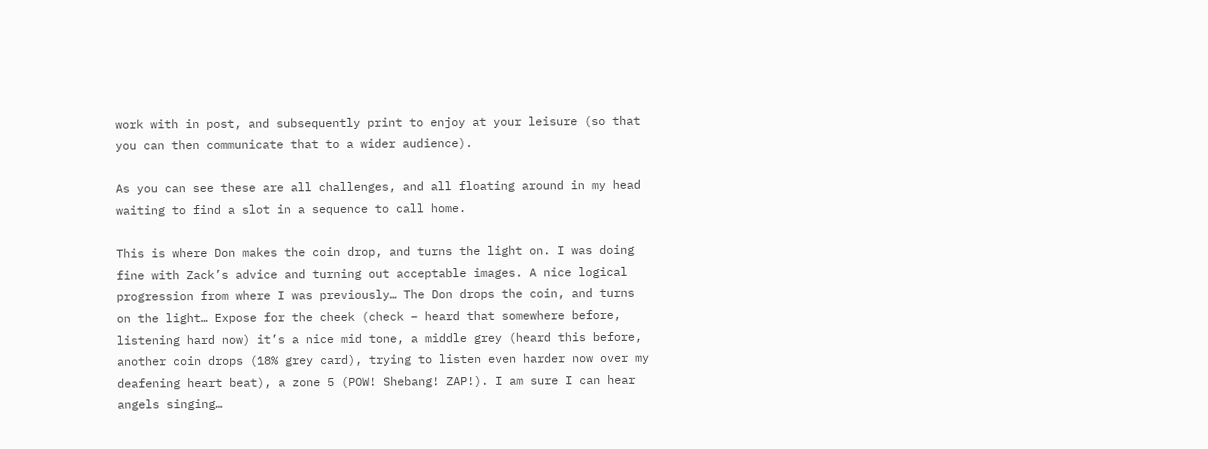work with in post, and subsequently print to enjoy at your leisure (so that you can then communicate that to a wider audience).

As you can see these are all challenges, and all floating around in my head waiting to find a slot in a sequence to call home.

This is where Don makes the coin drop, and turns the light on. I was doing fine with Zack’s advice and turning out acceptable images. A nice logical progression from where I was previously… The Don drops the coin, and turns on the light… Expose for the cheek (check – heard that somewhere before, listening hard now) it’s a nice mid tone, a middle grey (heard this before, another coin drops (18% grey card), trying to listen even harder now over my deafening heart beat), a zone 5 (POW! Shebang! ZAP!). I am sure I can hear angels singing…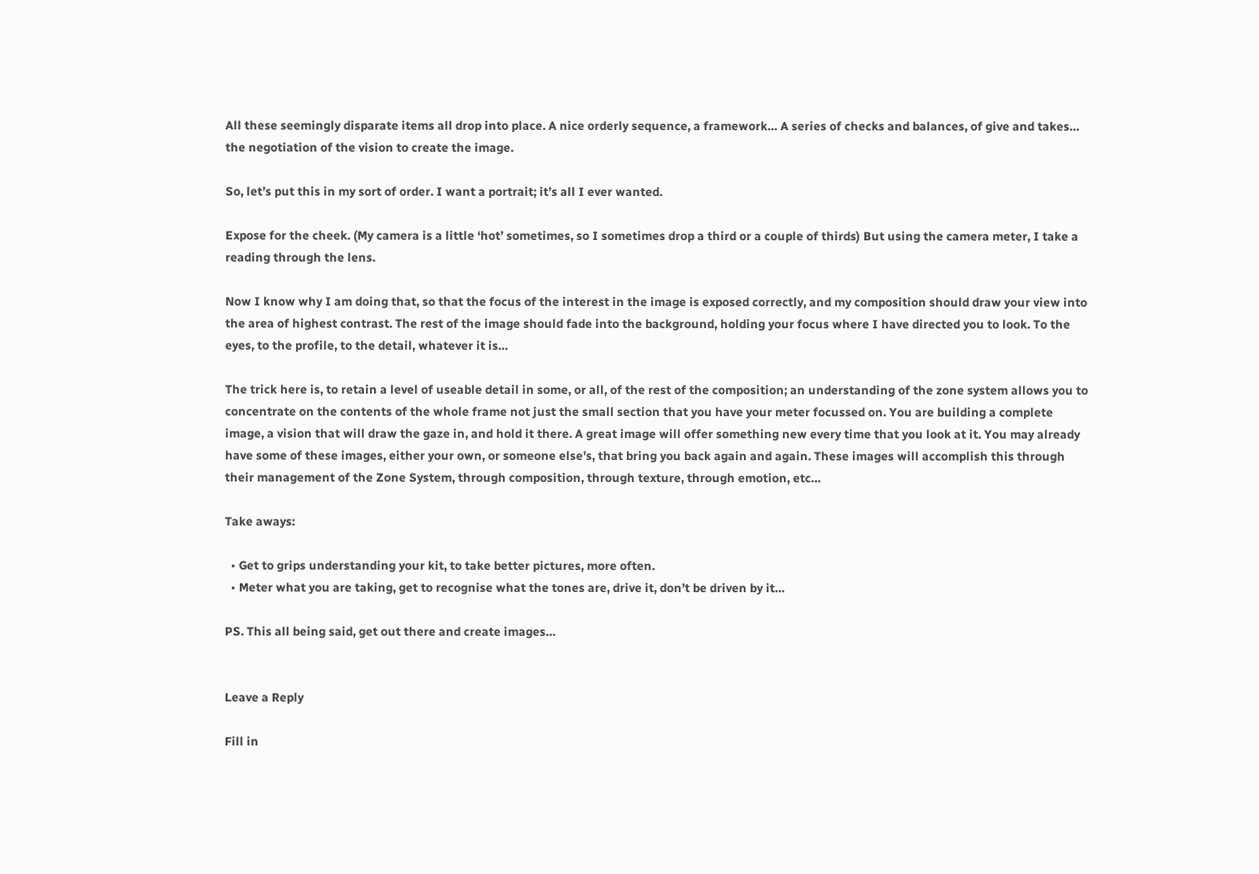All these seemingly disparate items all drop into place. A nice orderly sequence, a framework… A series of checks and balances, of give and takes… the negotiation of the vision to create the image.

So, let’s put this in my sort of order. I want a portrait; it’s all I ever wanted.

Expose for the cheek. (My camera is a little ‘hot’ sometimes, so I sometimes drop a third or a couple of thirds) But using the camera meter, I take a reading through the lens.

Now I know why I am doing that, so that the focus of the interest in the image is exposed correctly, and my composition should draw your view into the area of highest contrast. The rest of the image should fade into the background, holding your focus where I have directed you to look. To the eyes, to the profile, to the detail, whatever it is…

The trick here is, to retain a level of useable detail in some, or all, of the rest of the composition; an understanding of the zone system allows you to concentrate on the contents of the whole frame not just the small section that you have your meter focussed on. You are building a complete image, a vision that will draw the gaze in, and hold it there. A great image will offer something new every time that you look at it. You may already have some of these images, either your own, or someone else’s, that bring you back again and again. These images will accomplish this through their management of the Zone System, through composition, through texture, through emotion, etc…

Take aways:

  • Get to grips understanding your kit, to take better pictures, more often.
  • Meter what you are taking, get to recognise what the tones are, drive it, don’t be driven by it…

PS. This all being said, get out there and create images…


Leave a Reply

Fill in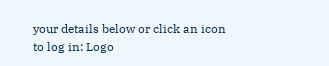your details below or click an icon to log in: Logo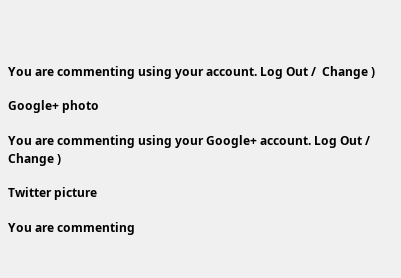You are commenting using your account. Log Out /  Change )

Google+ photo

You are commenting using your Google+ account. Log Out /  Change )

Twitter picture

You are commenting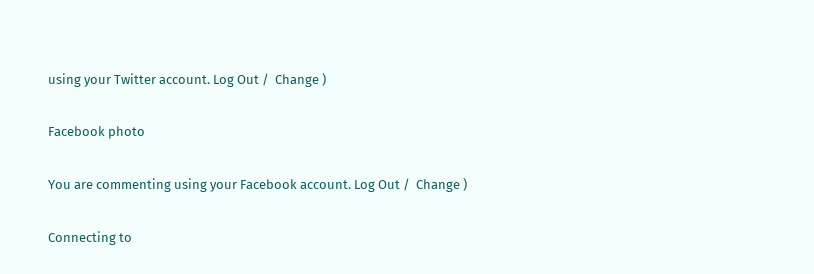using your Twitter account. Log Out /  Change )

Facebook photo

You are commenting using your Facebook account. Log Out /  Change )

Connecting to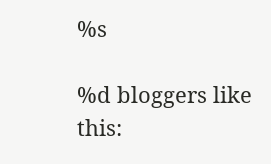%s

%d bloggers like this: